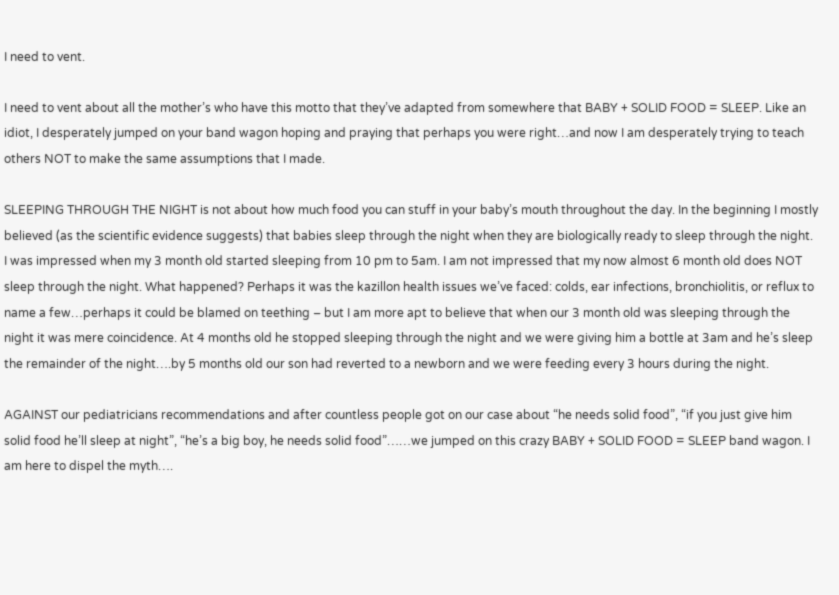I need to vent.

I need to vent about all the mother’s who have this motto that they’ve adapted from somewhere that BABY + SOLID FOOD = SLEEP. Like an idiot, I desperately jumped on your band wagon hoping and praying that perhaps you were right…and now I am desperately trying to teach others NOT to make the same assumptions that I made.

SLEEPING THROUGH THE NIGHT is not about how much food you can stuff in your baby’s mouth throughout the day. In the beginning I mostly believed (as the scientific evidence suggests) that babies sleep through the night when they are biologically ready to sleep through the night. I was impressed when my 3 month old started sleeping from 10 pm to 5am. I am not impressed that my now almost 6 month old does NOT sleep through the night. What happened? Perhaps it was the kazillon health issues we’ve faced: colds, ear infections, bronchiolitis, or reflux to name a few…perhaps it could be blamed on teething – but I am more apt to believe that when our 3 month old was sleeping through the night it was mere coincidence. At 4 months old he stopped sleeping through the night and we were giving him a bottle at 3am and he’s sleep the remainder of the night….by 5 months old our son had reverted to a newborn and we were feeding every 3 hours during the night.

AGAINST our pediatricians recommendations and after countless people got on our case about “he needs solid food”, “if you just give him solid food he’ll sleep at night”, “he’s a big boy, he needs solid food”……we jumped on this crazy BABY + SOLID FOOD = SLEEP band wagon. I am here to dispel the myth….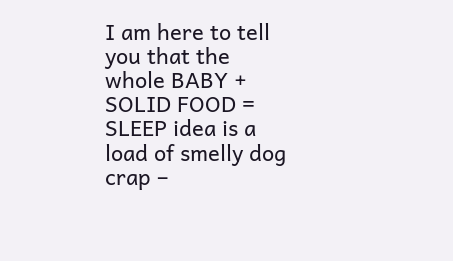I am here to tell you that the whole BABY + SOLID FOOD = SLEEP idea is a load of smelly dog crap –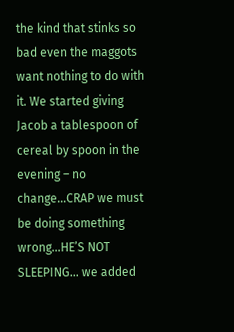the kind that stinks so bad even the maggots want nothing to do with it. We started giving Jacob a tablespoon of cereal by spoon in the evening – no change…CRAP we must be doing something wrong…HE’S NOT SLEEPING… we added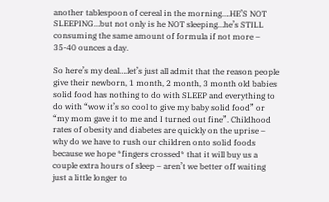another tablespoon of cereal in the morning….HE’S NOT SLEEPING…but not only is he NOT sleeping…he’s STILL consuming the same amount of formula if not more – 35-40 ounces a day.

So here’s my deal….let’s just all admit that the reason people give their newborn, 1 month, 2 month, 3 month old babies solid food has nothing to do with SLEEP and everything to do with “wow it’s so cool to give my baby solid food” or “my mom gave it to me and I turned out fine”. Childhood rates of obesity and diabetes are quickly on the uprise – why do we have to rush our children onto solid foods because we hope *fingers crossed* that it will buy us a couple extra hours of sleep – aren’t we better off waiting just a little longer to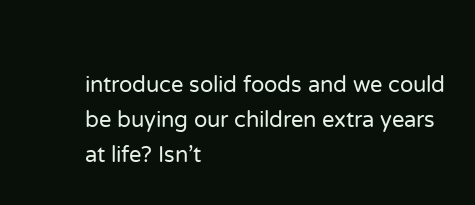introduce solid foods and we could be buying our children extra years at life? Isn’t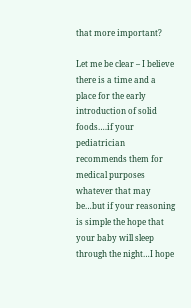that more important?

Let me be clear – I believe there is a time and a place for the early introduction of solid foods….if your pediatrician recommends them for medical purposes whatever that may be…but if your reasoning is simple the hope that your baby will sleep through the night…I hope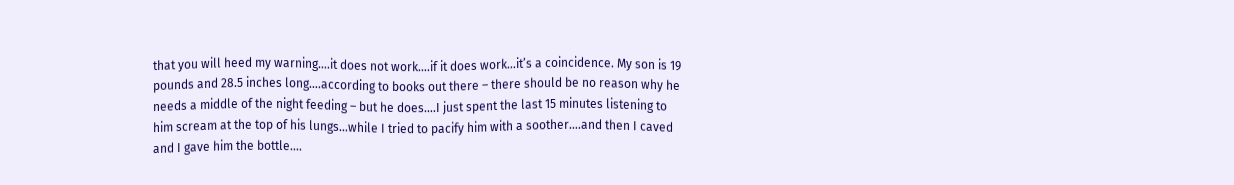that you will heed my warning….it does not work….if it does work…it’s a coincidence. My son is 19 pounds and 28.5 inches long….according to books out there – there should be no reason why he needs a middle of the night feeding – but he does….I just spent the last 15 minutes listening to him scream at the top of his lungs…while I tried to pacify him with a soother….and then I caved and I gave him the bottle….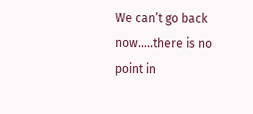We can’t go back now…..there is no point in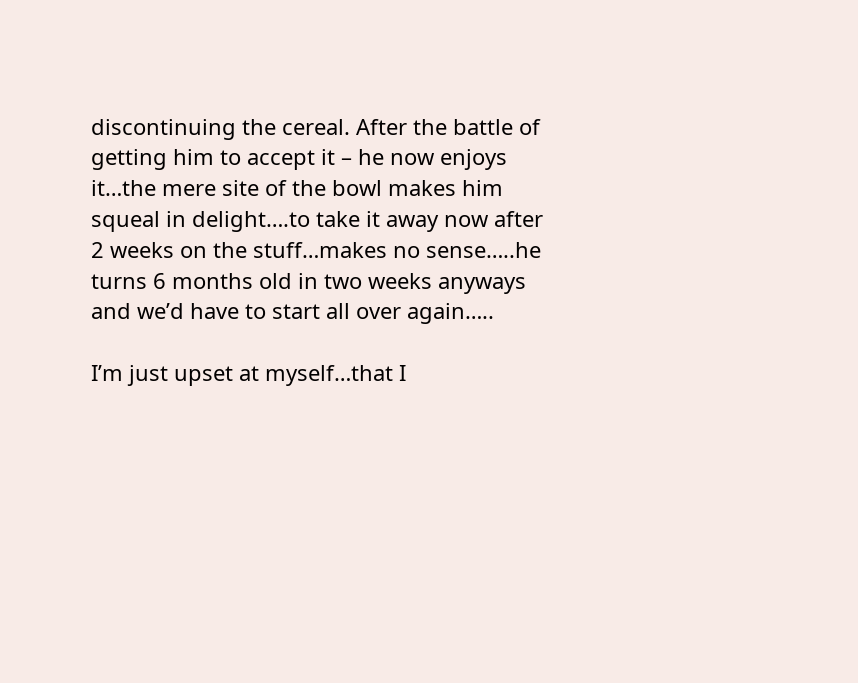discontinuing the cereal. After the battle of getting him to accept it – he now enjoys it…the mere site of the bowl makes him squeal in delight….to take it away now after 2 weeks on the stuff…makes no sense…..he turns 6 months old in two weeks anyways and we’d have to start all over again…..

I’m just upset at myself…that I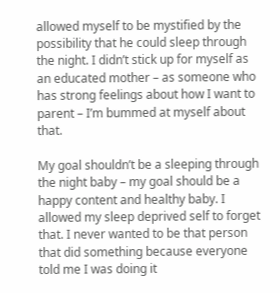allowed myself to be mystified by the possibility that he could sleep through the night. I didn’t stick up for myself as an educated mother – as someone who has strong feelings about how I want to parent – I’m bummed at myself about that.

My goal shouldn’t be a sleeping through the night baby – my goal should be a happy content and healthy baby. I allowed my sleep deprived self to forget that. I never wanted to be that person that did something because everyone told me I was doing it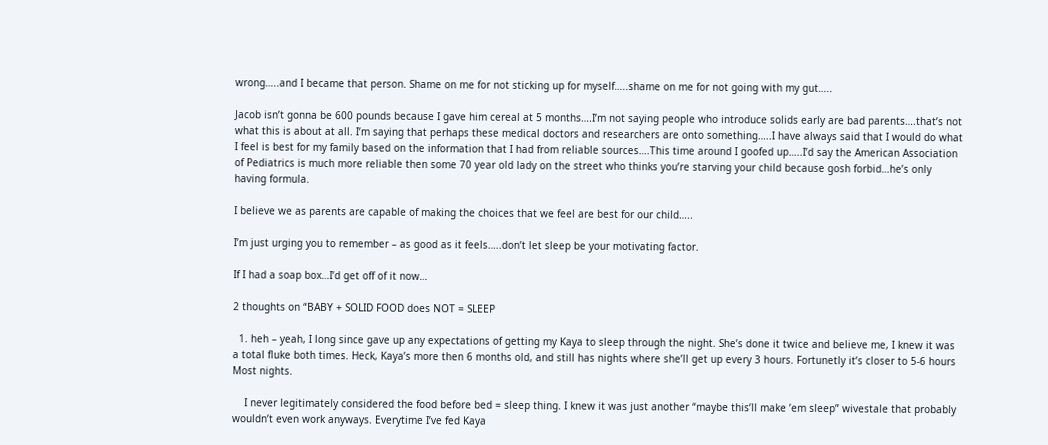wrong…..and I became that person. Shame on me for not sticking up for myself…..shame on me for not going with my gut…..

Jacob isn’t gonna be 600 pounds because I gave him cereal at 5 months….I’m not saying people who introduce solids early are bad parents….that’s not what this is about at all. I’m saying that perhaps these medical doctors and researchers are onto something…..I have always said that I would do what I feel is best for my family based on the information that I had from reliable sources….This time around I goofed up…..I’d say the American Association of Pediatrics is much more reliable then some 70 year old lady on the street who thinks you’re starving your child because gosh forbid…he’s only having formula.

I believe we as parents are capable of making the choices that we feel are best for our child…..

I’m just urging you to remember – as good as it feels…..don’t let sleep be your motivating factor.

If I had a soap box…I’d get off of it now…

2 thoughts on “BABY + SOLID FOOD does NOT = SLEEP

  1. heh – yeah, I long since gave up any expectations of getting my Kaya to sleep through the night. She’s done it twice and believe me, I knew it was a total fluke both times. Heck, Kaya’s more then 6 months old, and still has nights where she’ll get up every 3 hours. Fortunetly it’s closer to 5-6 hours Most nights.

    I never legitimately considered the food before bed = sleep thing. I knew it was just another “maybe this’ll make ’em sleep” wivestale that probably wouldn’t even work anyways. Everytime I’ve fed Kaya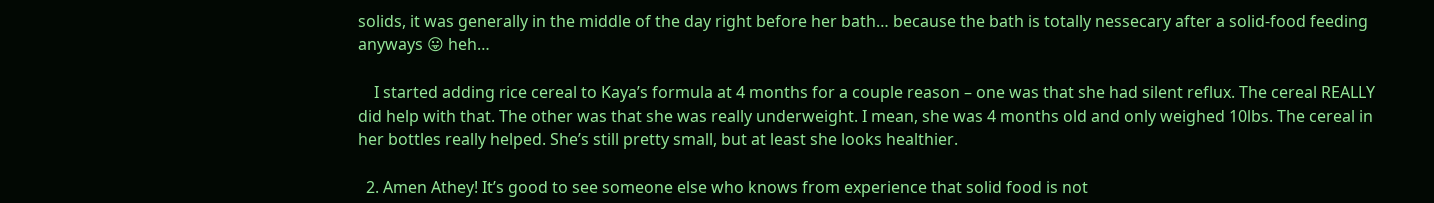solids, it was generally in the middle of the day right before her bath… because the bath is totally nessecary after a solid-food feeding anyways 😛 heh…

    I started adding rice cereal to Kaya’s formula at 4 months for a couple reason – one was that she had silent reflux. The cereal REALLY did help with that. The other was that she was really underweight. I mean, she was 4 months old and only weighed 10lbs. The cereal in her bottles really helped. She’s still pretty small, but at least she looks healthier.

  2. Amen Athey! It’s good to see someone else who knows from experience that solid food is not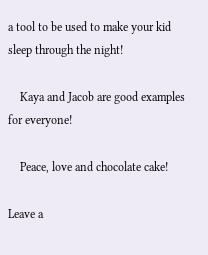a tool to be used to make your kid sleep through the night!

    Kaya and Jacob are good examples for everyone!

    Peace, love and chocolate cake!

Leave a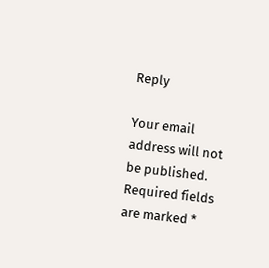Reply

Your email address will not be published. Required fields are marked *